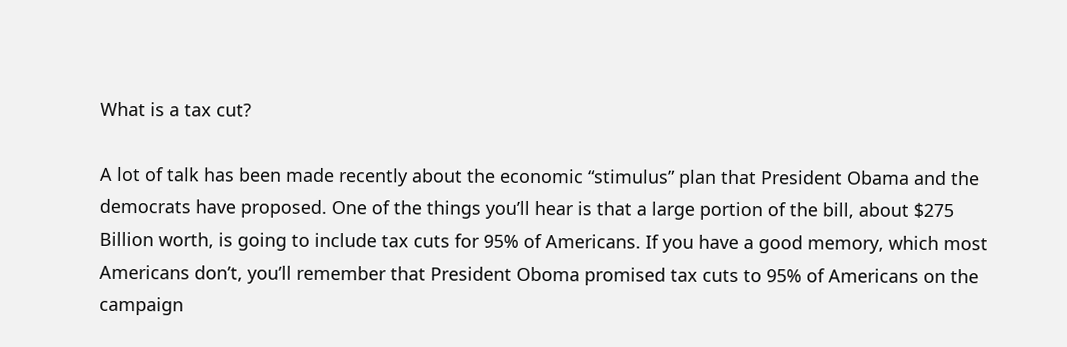What is a tax cut?

A lot of talk has been made recently about the economic “stimulus” plan that President Obama and the democrats have proposed. One of the things you’ll hear is that a large portion of the bill, about $275 Billion worth, is going to include tax cuts for 95% of Americans. If you have a good memory, which most Americans don’t, you’ll remember that President Oboma promised tax cuts to 95% of Americans on the campaign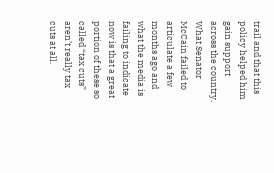trail and that this policy helped him gain support across the country. What Senator McCain failed to articulate a few months ago and what the media is failing to indicate now is that a great portion of these so called “tax cuts” aren’t really tax cuts at all.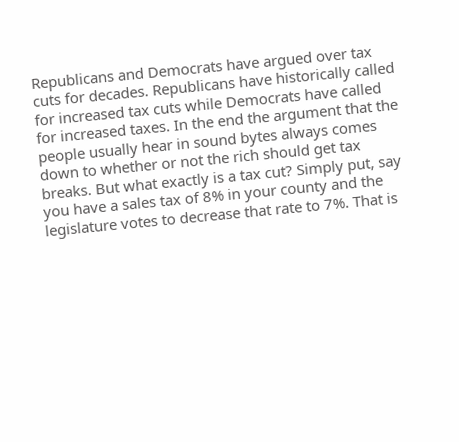Republicans and Democrats have argued over tax cuts for decades. Republicans have historically called for increased tax cuts while Democrats have called for increased taxes. In the end the argument that the people usually hear in sound bytes always comes down to whether or not the rich should get tax breaks. But what exactly is a tax cut? Simply put, say you have a sales tax of 8% in your county and the legislature votes to decrease that rate to 7%. That is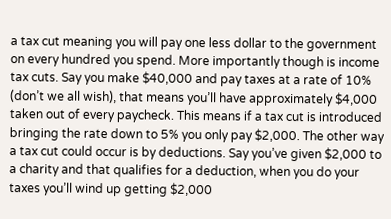a tax cut meaning you will pay one less dollar to the government on every hundred you spend. More importantly though is income tax cuts. Say you make $40,000 and pay taxes at a rate of 10% (don’t we all wish), that means you’ll have approximately $4,000 taken out of every paycheck. This means if a tax cut is introduced bringing the rate down to 5% you only pay $2,000. The other way a tax cut could occur is by deductions. Say you’ve given $2,000 to a charity and that qualifies for a deduction, when you do your taxes you’ll wind up getting $2,000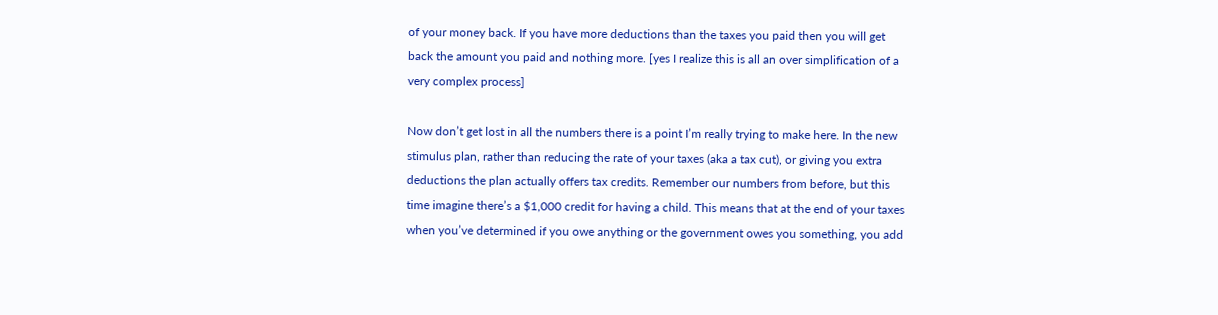of your money back. If you have more deductions than the taxes you paid then you will get back the amount you paid and nothing more. [yes I realize this is all an over simplification of a very complex process]

Now don’t get lost in all the numbers there is a point I’m really trying to make here. In the new stimulus plan, rather than reducing the rate of your taxes (aka a tax cut), or giving you extra deductions the plan actually offers tax credits. Remember our numbers from before, but this time imagine there’s a $1,000 credit for having a child. This means that at the end of your taxes when you’ve determined if you owe anything or the government owes you something, you add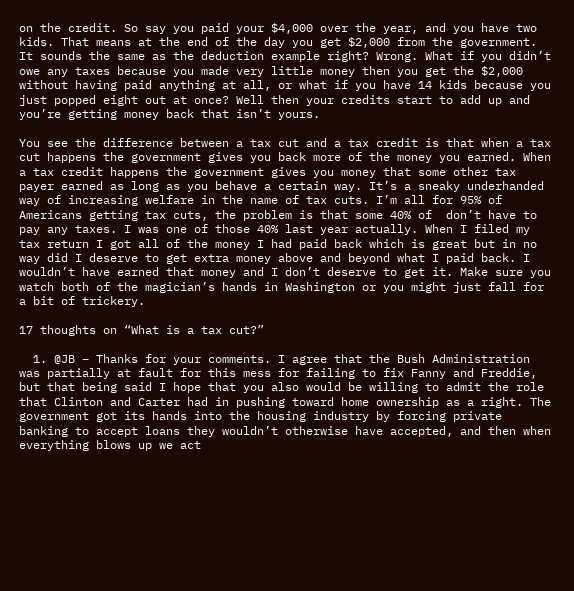on the credit. So say you paid your $4,000 over the year, and you have two kids. That means at the end of the day you get $2,000 from the government. It sounds the same as the deduction example right? Wrong. What if you didn’t owe any taxes because you made very little money then you get the $2,000 without having paid anything at all, or what if you have 14 kids because you just popped eight out at once? Well then your credits start to add up and you’re getting money back that isn’t yours.

You see the difference between a tax cut and a tax credit is that when a tax cut happens the government gives you back more of the money you earned. When a tax credit happens the government gives you money that some other tax payer earned as long as you behave a certain way. It’s a sneaky underhanded way of increasing welfare in the name of tax cuts. I’m all for 95% of Americans getting tax cuts, the problem is that some 40% of  don’t have to pay any taxes. I was one of those 40% last year actually. When I filed my tax return I got all of the money I had paid back which is great but in no way did I deserve to get extra money above and beyond what I paid back. I wouldn’t have earned that money and I don’t deserve to get it. Make sure you watch both of the magician’s hands in Washington or you might just fall for a bit of trickery.

17 thoughts on “What is a tax cut?”

  1. @JB – Thanks for your comments. I agree that the Bush Administration was partially at fault for this mess for failing to fix Fanny and Freddie, but that being said I hope that you also would be willing to admit the role that Clinton and Carter had in pushing toward home ownership as a right. The government got its hands into the housing industry by forcing private banking to accept loans they wouldn’t otherwise have accepted, and then when everything blows up we act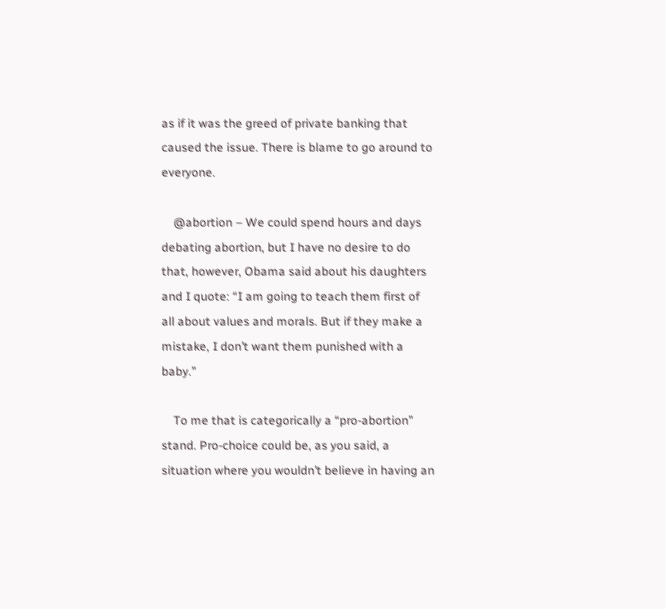as if it was the greed of private banking that caused the issue. There is blame to go around to everyone.

    @abortion – We could spend hours and days debating abortion, but I have no desire to do that, however, Obama said about his daughters and I quote: “I am going to teach them first of all about values and morals. But if they make a mistake, I don’t want them punished with a baby.”

    To me that is categorically a “pro-abortion” stand. Pro-choice could be, as you said, a situation where you wouldn’t believe in having an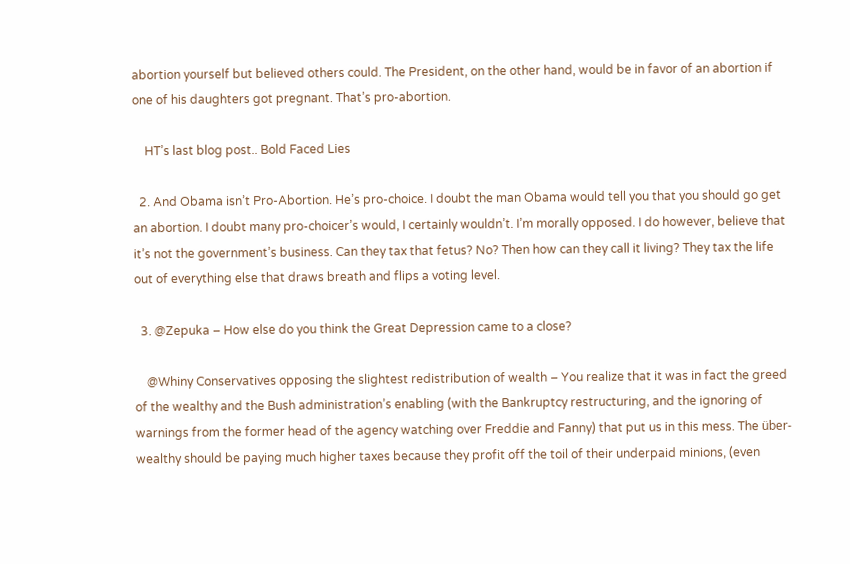abortion yourself but believed others could. The President, on the other hand, would be in favor of an abortion if one of his daughters got pregnant. That’s pro-abortion.

    HT’s last blog post.. Bold Faced Lies

  2. And Obama isn’t Pro-Abortion. He’s pro-choice. I doubt the man Obama would tell you that you should go get an abortion. I doubt many pro-choicer’s would, I certainly wouldn’t. I’m morally opposed. I do however, believe that it’s not the government’s business. Can they tax that fetus? No? Then how can they call it living? They tax the life out of everything else that draws breath and flips a voting level.

  3. @Zepuka – How else do you think the Great Depression came to a close?

    @Whiny Conservatives opposing the slightest redistribution of wealth – You realize that it was in fact the greed of the wealthy and the Bush administration’s enabling (with the Bankruptcy restructuring, and the ignoring of warnings from the former head of the agency watching over Freddie and Fanny) that put us in this mess. The über-wealthy should be paying much higher taxes because they profit off the toil of their underpaid minions, (even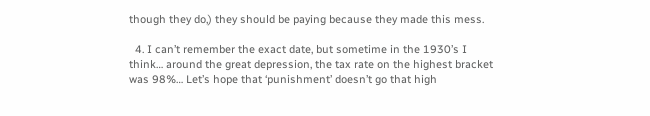though they do,) they should be paying because they made this mess.

  4. I can’t remember the exact date, but sometime in the 1930’s I think… around the great depression, the tax rate on the highest bracket was 98%… Let’s hope that ‘punishment’ doesn’t go that high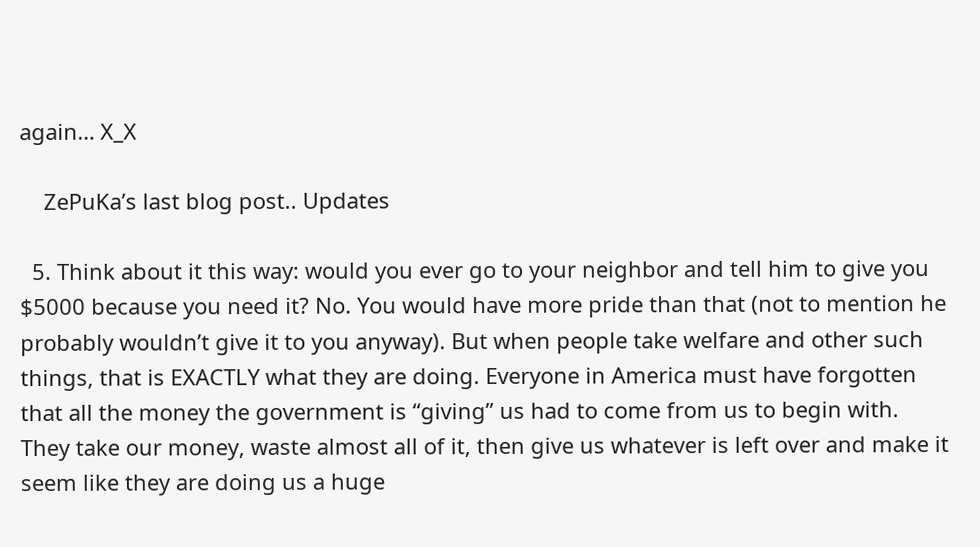again… X_X

    ZePuKa’s last blog post.. Updates

  5. Think about it this way: would you ever go to your neighbor and tell him to give you $5000 because you need it? No. You would have more pride than that (not to mention he probably wouldn’t give it to you anyway). But when people take welfare and other such things, that is EXACTLY what they are doing. Everyone in America must have forgotten that all the money the government is “giving” us had to come from us to begin with. They take our money, waste almost all of it, then give us whatever is left over and make it seem like they are doing us a huge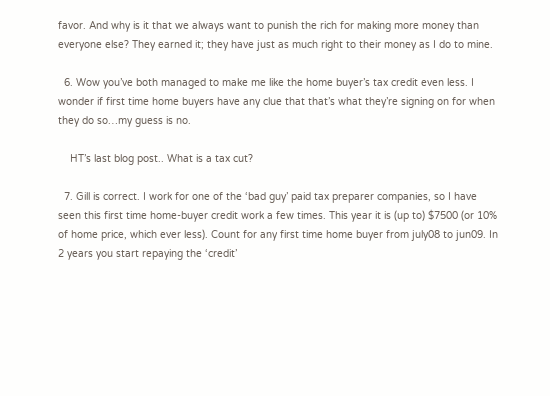favor. And why is it that we always want to punish the rich for making more money than everyone else? They earned it; they have just as much right to their money as I do to mine.

  6. Wow you’ve both managed to make me like the home buyer’s tax credit even less. I wonder if first time home buyers have any clue that that’s what they’re signing on for when they do so…my guess is no.

    HT’s last blog post.. What is a tax cut?

  7. Gill is correct. I work for one of the ‘bad guy’ paid tax preparer companies, so I have seen this first time home-buyer credit work a few times. This year it is (up to) $7500 (or 10% of home price, which ever less). Count for any first time home buyer from july08 to jun09. In 2 years you start repaying the ‘credit’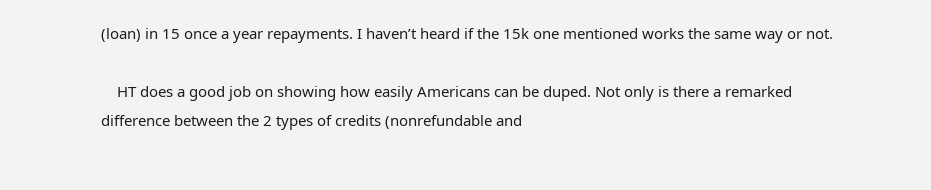(loan) in 15 once a year repayments. I haven’t heard if the 15k one mentioned works the same way or not.

    HT does a good job on showing how easily Americans can be duped. Not only is there a remarked difference between the 2 types of credits (nonrefundable and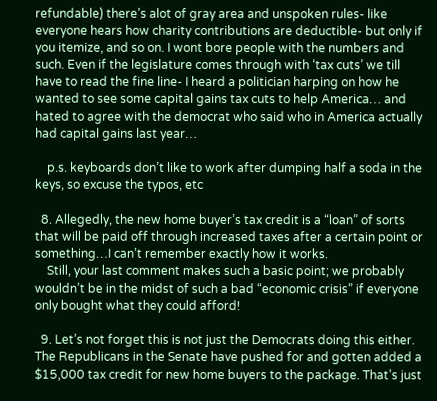refundable) there’s alot of gray area and unspoken rules- like everyone hears how charity contributions are deductible- but only if you itemize, and so on. I wont bore people with the numbers and such. Even if the legislature comes through with ‘tax cuts’ we till have to read the fine line- I heard a politician harping on how he wanted to see some capital gains tax cuts to help America… and hated to agree with the democrat who said who in America actually had capital gains last year…

    p.s. keyboards don’t like to work after dumping half a soda in the keys, so excuse the typos, etc

  8. Allegedly, the new home buyer’s tax credit is a “loan” of sorts that will be paid off through increased taxes after a certain point or something…I can’t remember exactly how it works.
    Still, your last comment makes such a basic point; we probably wouldn’t be in the midst of such a bad “economic crisis” if everyone only bought what they could afford!

  9. Let’s not forget this is not just the Democrats doing this either. The Republicans in the Senate have pushed for and gotten added a $15,000 tax credit for new home buyers to the package. That’s just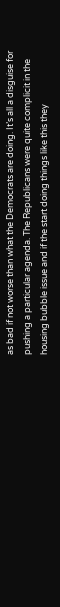as bad if not worse than what the Democrats are doing. It’s all a disguise for pushing a particular agenda. The Republicans were quite complicit in the housing bubble issue and if the start doing things like this they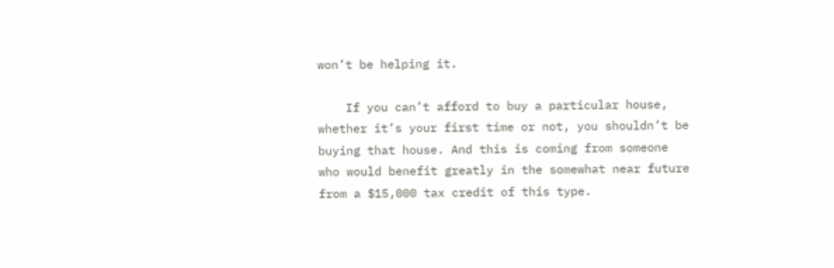won’t be helping it.

    If you can’t afford to buy a particular house, whether it’s your first time or not, you shouldn’t be buying that house. And this is coming from someone who would benefit greatly in the somewhat near future from a $15,000 tax credit of this type.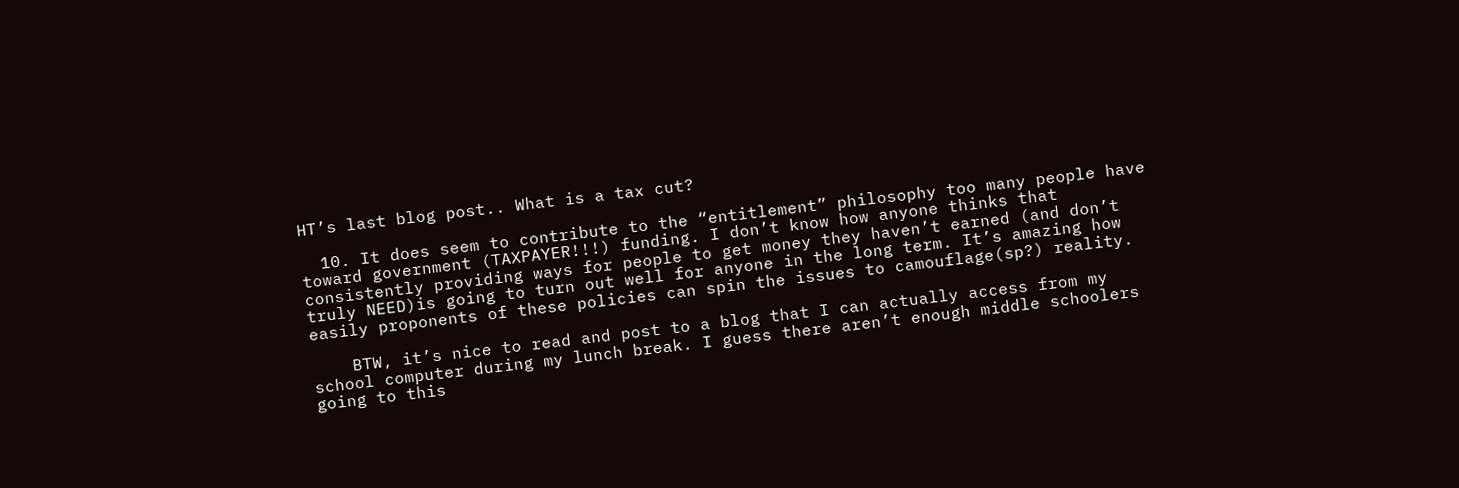HT’s last blog post.. What is a tax cut?

  10. It does seem to contribute to the “entitlement” philosophy too many people have toward government (TAXPAYER!!!) funding. I don’t know how anyone thinks that consistently providing ways for people to get money they haven’t earned (and don’t truly NEED)is going to turn out well for anyone in the long term. It’s amazing how easily proponents of these policies can spin the issues to camouflage(sp?) reality.

    BTW, it’s nice to read and post to a blog that I can actually access from my school computer during my lunch break. I guess there aren’t enough middle schoolers going to this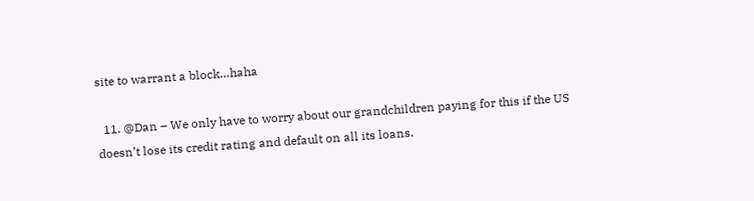site to warrant a block…haha

  11. @Dan – We only have to worry about our grandchildren paying for this if the US doesn’t lose its credit rating and default on all its loans.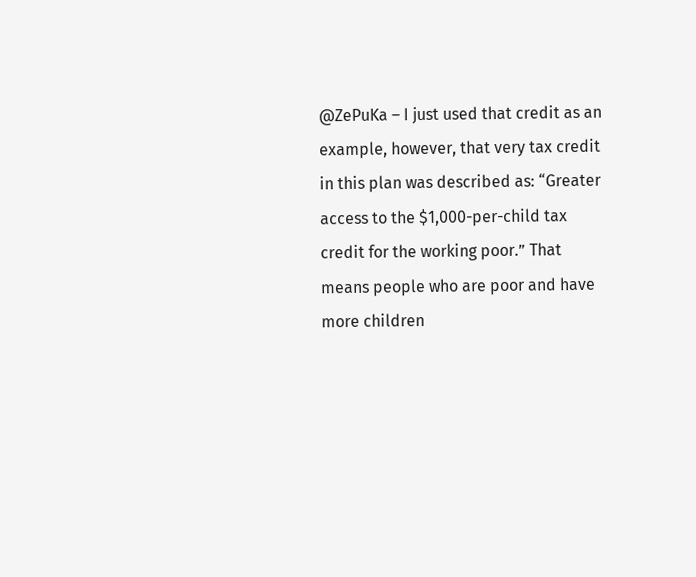@ZePuKa – I just used that credit as an example, however, that very tax credit in this plan was described as: “Greater access to the $1,000-per-child tax credit for the working poor.” That means people who are poor and have more children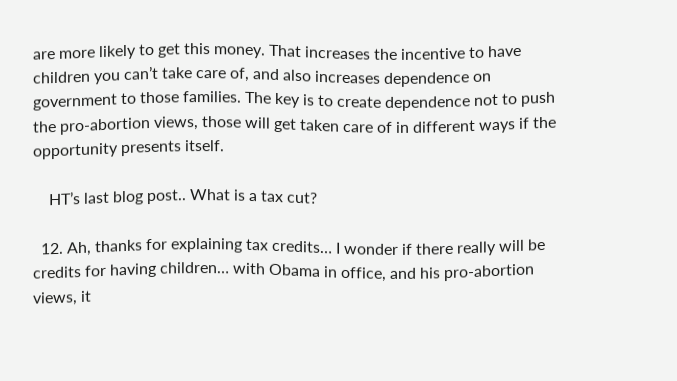are more likely to get this money. That increases the incentive to have children you can’t take care of, and also increases dependence on government to those families. The key is to create dependence not to push the pro-abortion views, those will get taken care of in different ways if the opportunity presents itself.

    HT’s last blog post.. What is a tax cut?

  12. Ah, thanks for explaining tax credits… I wonder if there really will be credits for having children… with Obama in office, and his pro-abortion views, it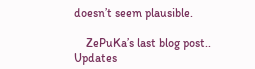doesn’t seem plausible.

    ZePuKa’s last blog post.. Updates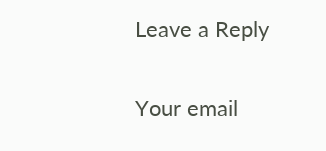Leave a Reply

Your email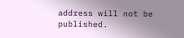address will not be published.